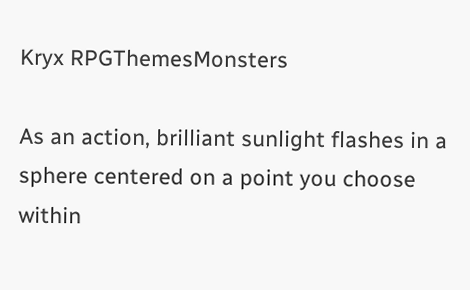Kryx RPGThemesMonsters

As an action, brilliant sunlight flashes in a sphere centered on a point you choose within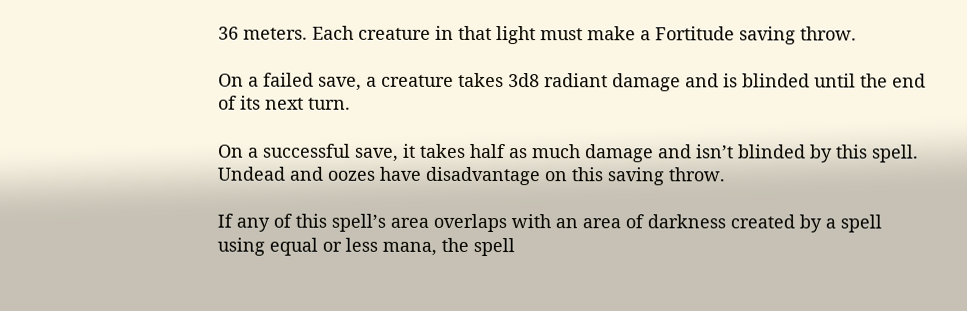36 meters. Each creature in that light must make a Fortitude saving throw.

On a failed save, a creature takes 3d8 radiant damage and is blinded until the end of its next turn.

On a successful save, it takes half as much damage and isn’t blinded by this spell. Undead and oozes have disadvantage on this saving throw.

If any of this spell’s area overlaps with an area of darkness created by a spell using equal or less mana, the spell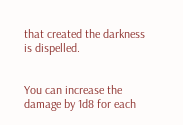that created the darkness is dispelled.


You can increase the damage by 1d8 for each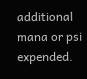additional mana or psi expended.